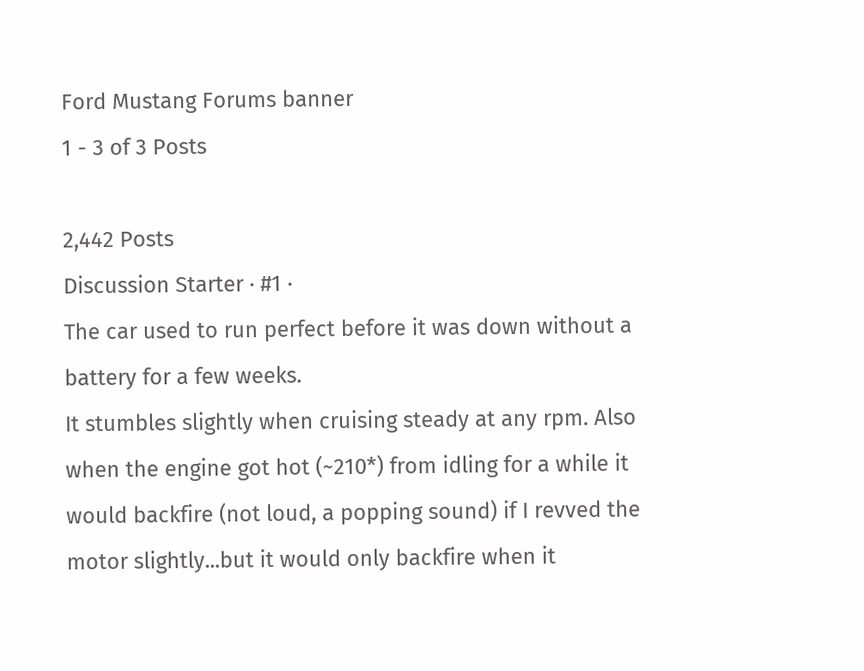Ford Mustang Forums banner
1 - 3 of 3 Posts

2,442 Posts
Discussion Starter · #1 ·
The car used to run perfect before it was down without a battery for a few weeks.
It stumbles slightly when cruising steady at any rpm. Also when the engine got hot (~210*) from idling for a while it would backfire (not loud, a popping sound) if I revved the motor slightly...but it would only backfire when it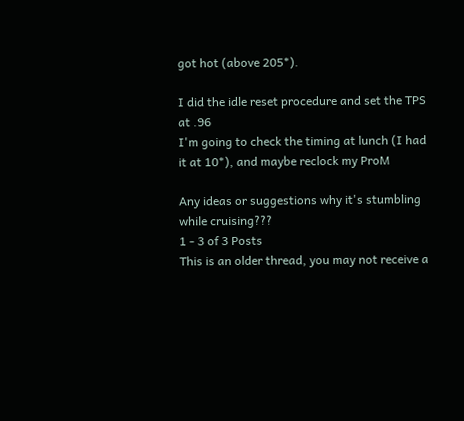got hot (above 205*).

I did the idle reset procedure and set the TPS at .96
I'm going to check the timing at lunch (I had it at 10*), and maybe reclock my ProM

Any ideas or suggestions why it's stumbling while cruising???
1 - 3 of 3 Posts
This is an older thread, you may not receive a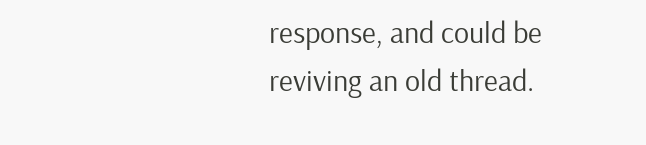response, and could be reviving an old thread.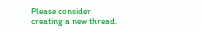Please consider creating a new thread.